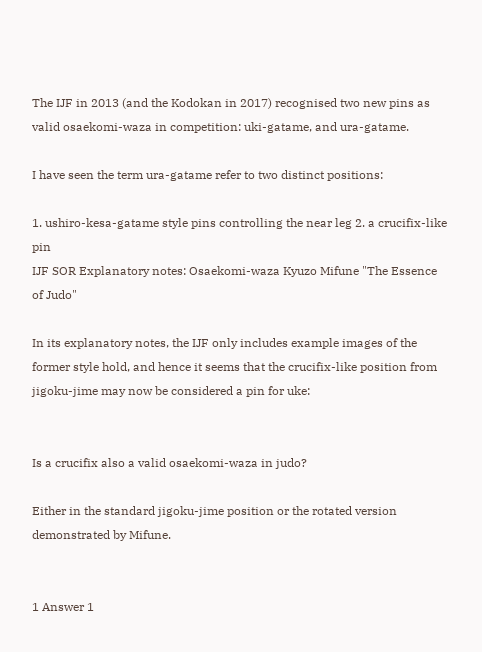The IJF in 2013 (and the Kodokan in 2017) recognised two new pins as valid osaekomi-waza in competition: uki-gatame, and ura-gatame.

I have seen the term ura-gatame refer to two distinct positions:

1. ushiro-kesa-gatame style pins controlling the near leg 2. a crucifix-like pin
IJF SOR Explanatory notes: Osaekomi-waza Kyuzo Mifune "The Essence of Judo"

In its explanatory notes, the IJF only includes example images of the former style hold, and hence it seems that the crucifix-like position from jigoku-jime may now be considered a pin for uke:


Is a crucifix also a valid osaekomi-waza in judo?

Either in the standard jigoku-jime position or the rotated version demonstrated by Mifune.


1 Answer 1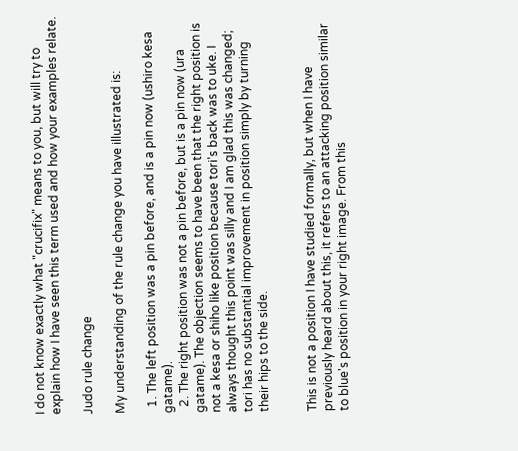I do not know exactly what "crucifix" means to you, but will try to explain how I have seen this term used and how your examples relate.

Judo rule change

My understanding of the rule change you have illustrated is:

  1. The left position was a pin before, and is a pin now (ushiro kesa gatame).
  2. The right position was not a pin before, but is a pin now (ura gatame). The objection seems to have been that the right position is not a kesa or shiho like position because tori's back was to uke. I always thought this point was silly and I am glad this was changed; tori has no substantial improvement in position simply by turning their hips to the side.


This is not a position I have studied formally, but when I have previously heard about this, it refers to an attacking position similar to blue's position in your right image. From this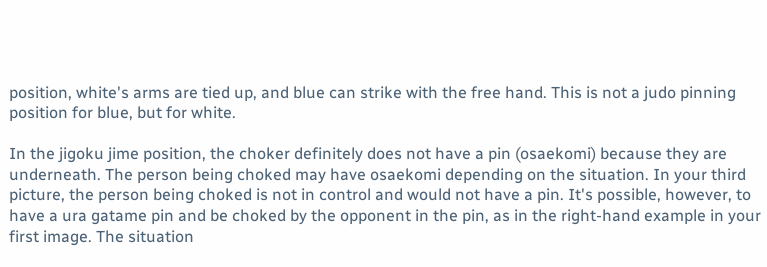position, white's arms are tied up, and blue can strike with the free hand. This is not a judo pinning position for blue, but for white.

In the jigoku jime position, the choker definitely does not have a pin (osaekomi) because they are underneath. The person being choked may have osaekomi depending on the situation. In your third picture, the person being choked is not in control and would not have a pin. It's possible, however, to have a ura gatame pin and be choked by the opponent in the pin, as in the right-hand example in your first image. The situation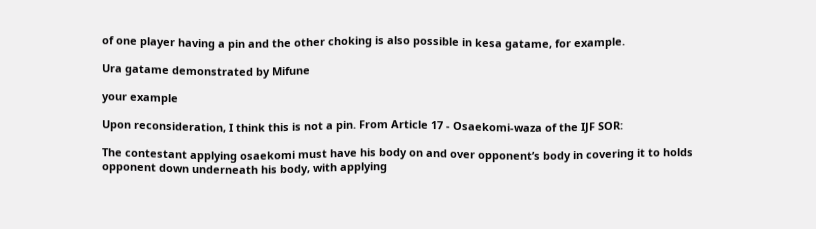of one player having a pin and the other choking is also possible in kesa gatame, for example.

Ura gatame demonstrated by Mifune

your example

Upon reconsideration, I think this is not a pin. From Article 17 - Osaekomi-waza of the IJF SOR:

The contestant applying osaekomi must have his body on and over opponent’s body in covering it to holds opponent down underneath his body, with applying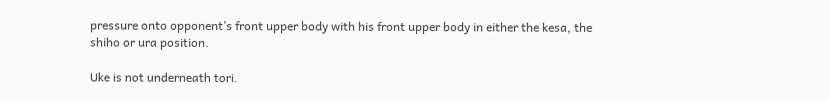pressure onto opponent’s front upper body with his front upper body in either the kesa, the shiho or ura position.

Uke is not underneath tori.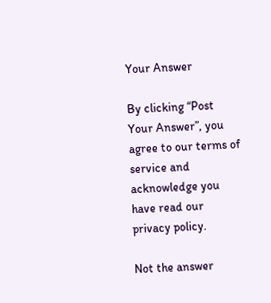Your Answer

By clicking “Post Your Answer”, you agree to our terms of service and acknowledge you have read our privacy policy.

Not the answer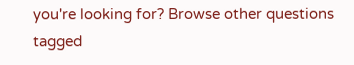you're looking for? Browse other questions tagged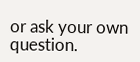or ask your own question.